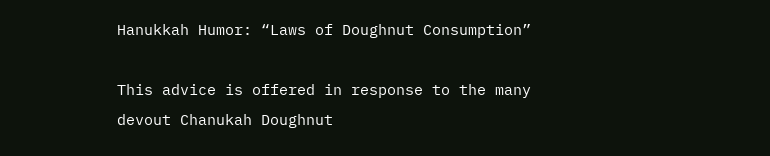Hanukkah Humor: “Laws of Doughnut Consumption”

This advice is offered in response to the many devout Chanukah Doughnut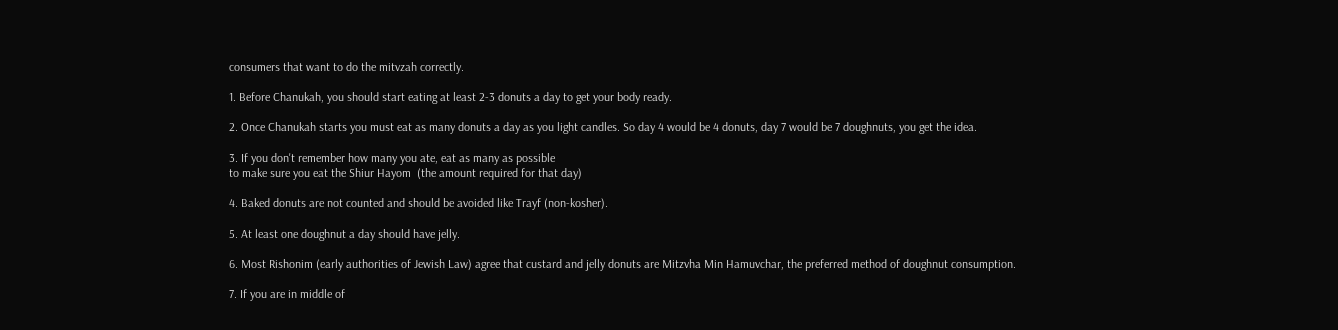consumers that want to do the mitvzah correctly.

1. Before Chanukah, you should start eating at least 2-3 donuts a day to get your body ready.

2. Once Chanukah starts you must eat as many donuts a day as you light candles. So day 4 would be 4 donuts, day 7 would be 7 doughnuts, you get the idea.

3. If you don't remember how many you ate, eat as many as possible
to make sure you eat the Shiur Hayom  (the amount required for that day)

4. Baked donuts are not counted and should be avoided like Trayf (non-kosher).

5. At least one doughnut a day should have jelly.

6. Most Rishonim (early authorities of Jewish Law) agree that custard and jelly donuts are Mitzvha Min Hamuvchar, the preferred method of doughnut consumption.

7. If you are in middle of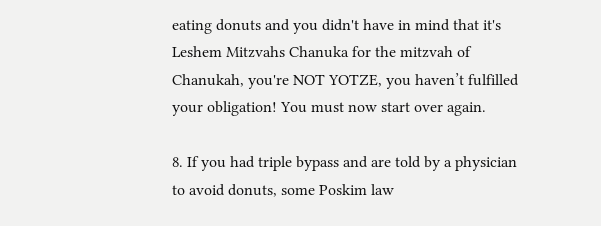eating donuts and you didn't have in mind that it's Leshem Mitzvahs Chanuka for the mitzvah of Chanukah, you're NOT YOTZE, you haven’t fulfilled your obligation! You must now start over again.

8. If you had triple bypass and are told by a physician to avoid donuts, some Poskim law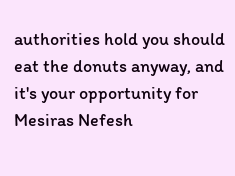authorities hold you should eat the donuts anyway, and it's your opportunity for Mesiras Nefesh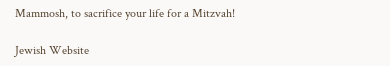Mammosh, to sacrifice your life for a Mitzvah!

Jewish Website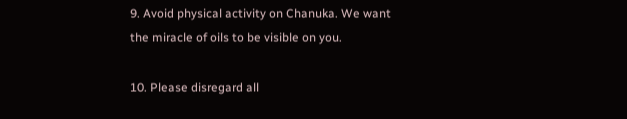9. Avoid physical activity on Chanuka. We want the miracle of oils to be visible on you.

10. Please disregard all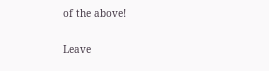of the above!


Leave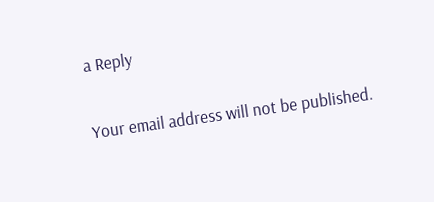a Reply

Your email address will not be published.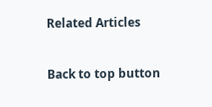Related Articles

Back to top button